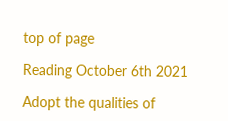top of page

Reading October 6th 2021

Adopt the qualities of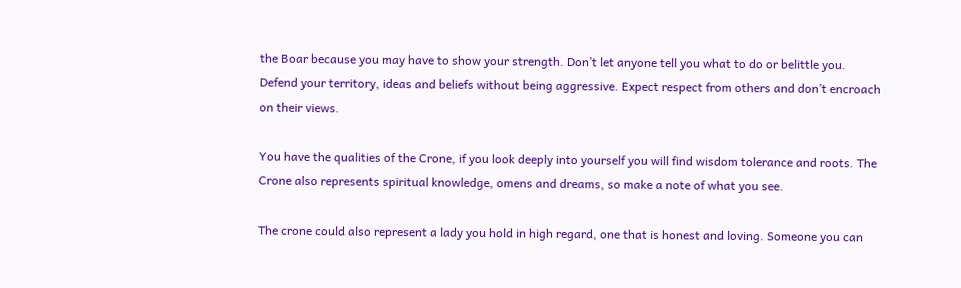the Boar because you may have to show your strength. Don’t let anyone tell you what to do or belittle you. Defend your territory, ideas and beliefs without being aggressive. Expect respect from others and don’t encroach on their views.

You have the qualities of the Crone, if you look deeply into yourself you will find wisdom tolerance and roots. The Crone also represents spiritual knowledge, omens and dreams, so make a note of what you see.

The crone could also represent a lady you hold in high regard, one that is honest and loving. Someone you can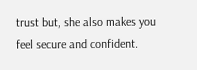trust but, she also makes you feel secure and confident.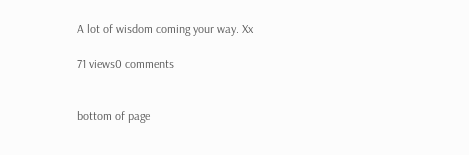A lot of wisdom coming your way. Xx

71 views0 comments


bottom of page